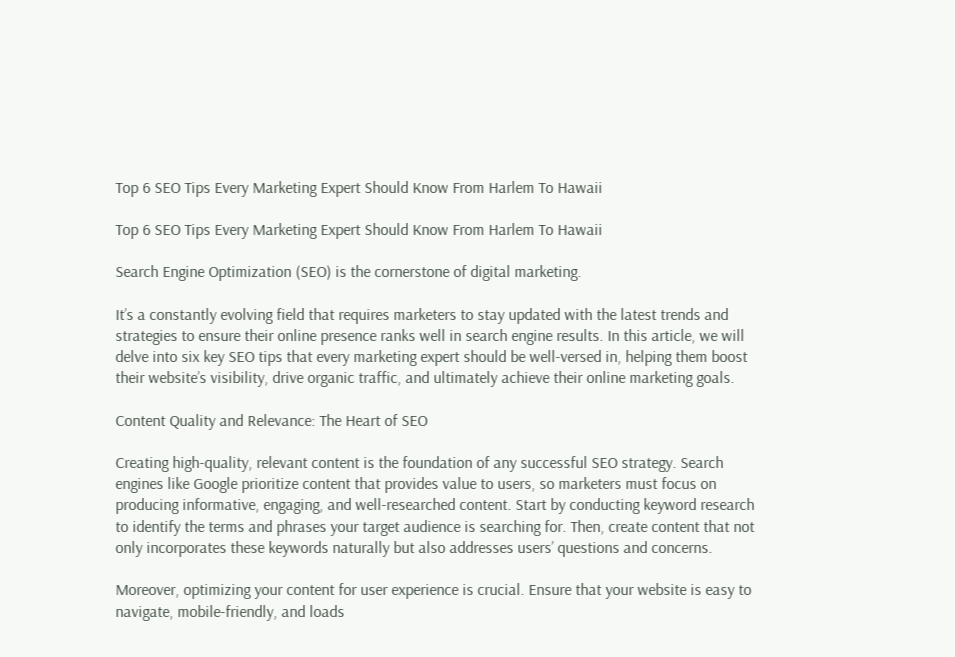Top 6 SEO Tips Every Marketing Expert Should Know From Harlem To Hawaii

Top 6 SEO Tips Every Marketing Expert Should Know From Harlem To Hawaii

Search Engine Optimization (SEO) is the cornerstone of digital marketing.

It’s a constantly evolving field that requires marketers to stay updated with the latest trends and strategies to ensure their online presence ranks well in search engine results. In this article, we will delve into six key SEO tips that every marketing expert should be well-versed in, helping them boost their website’s visibility, drive organic traffic, and ultimately achieve their online marketing goals.

Content Quality and Relevance: The Heart of SEO

Creating high-quality, relevant content is the foundation of any successful SEO strategy. Search engines like Google prioritize content that provides value to users, so marketers must focus on producing informative, engaging, and well-researched content. Start by conducting keyword research to identify the terms and phrases your target audience is searching for. Then, create content that not only incorporates these keywords naturally but also addresses users’ questions and concerns.

Moreover, optimizing your content for user experience is crucial. Ensure that your website is easy to navigate, mobile-friendly, and loads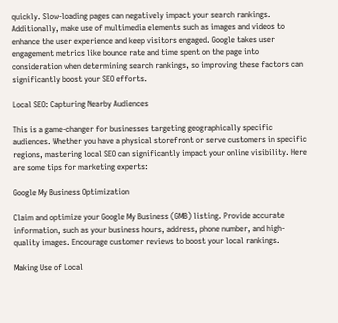quickly. Slow-loading pages can negatively impact your search rankings. Additionally, make use of multimedia elements such as images and videos to enhance the user experience and keep visitors engaged. Google takes user engagement metrics like bounce rate and time spent on the page into consideration when determining search rankings, so improving these factors can significantly boost your SEO efforts.

Local SEO: Capturing Nearby Audiences

This is a game-changer for businesses targeting geographically specific audiences. Whether you have a physical storefront or serve customers in specific regions, mastering local SEO can significantly impact your online visibility. Here are some tips for marketing experts:

Google My Business Optimization

Claim and optimize your Google My Business (GMB) listing. Provide accurate information, such as your business hours, address, phone number, and high-quality images. Encourage customer reviews to boost your local rankings.

Making Use of Local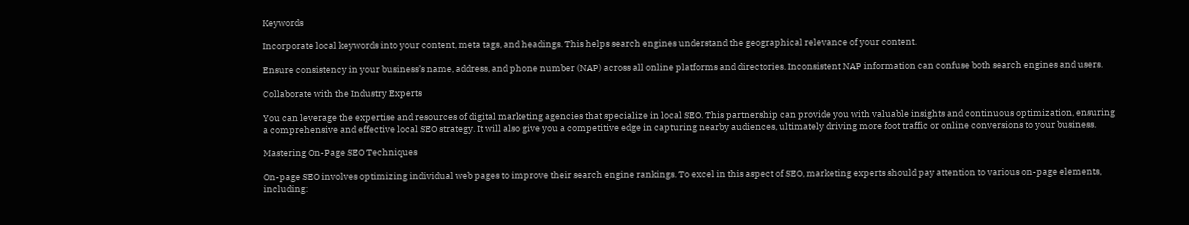Keywords

Incorporate local keywords into your content, meta tags, and headings. This helps search engines understand the geographical relevance of your content.

Ensure consistency in your business’s name, address, and phone number (NAP) across all online platforms and directories. Inconsistent NAP information can confuse both search engines and users.

Collaborate with the Industry Experts

You can leverage the expertise and resources of digital marketing agencies that specialize in local SEO. This partnership can provide you with valuable insights and continuous optimization, ensuring a comprehensive and effective local SEO strategy. It will also give you a competitive edge in capturing nearby audiences, ultimately driving more foot traffic or online conversions to your business.

Mastering On-Page SEO Techniques

On-page SEO involves optimizing individual web pages to improve their search engine rankings. To excel in this aspect of SEO, marketing experts should pay attention to various on-page elements, including: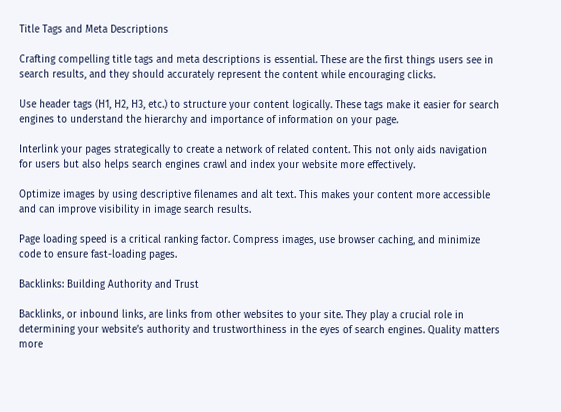Title Tags and Meta Descriptions

Crafting compelling title tags and meta descriptions is essential. These are the first things users see in search results, and they should accurately represent the content while encouraging clicks.

Use header tags (H1, H2, H3, etc.) to structure your content logically. These tags make it easier for search engines to understand the hierarchy and importance of information on your page.

Interlink your pages strategically to create a network of related content. This not only aids navigation for users but also helps search engines crawl and index your website more effectively.

Optimize images by using descriptive filenames and alt text. This makes your content more accessible and can improve visibility in image search results.

Page loading speed is a critical ranking factor. Compress images, use browser caching, and minimize code to ensure fast-loading pages.

Backlinks: Building Authority and Trust

Backlinks, or inbound links, are links from other websites to your site. They play a crucial role in determining your website’s authority and trustworthiness in the eyes of search engines. Quality matters more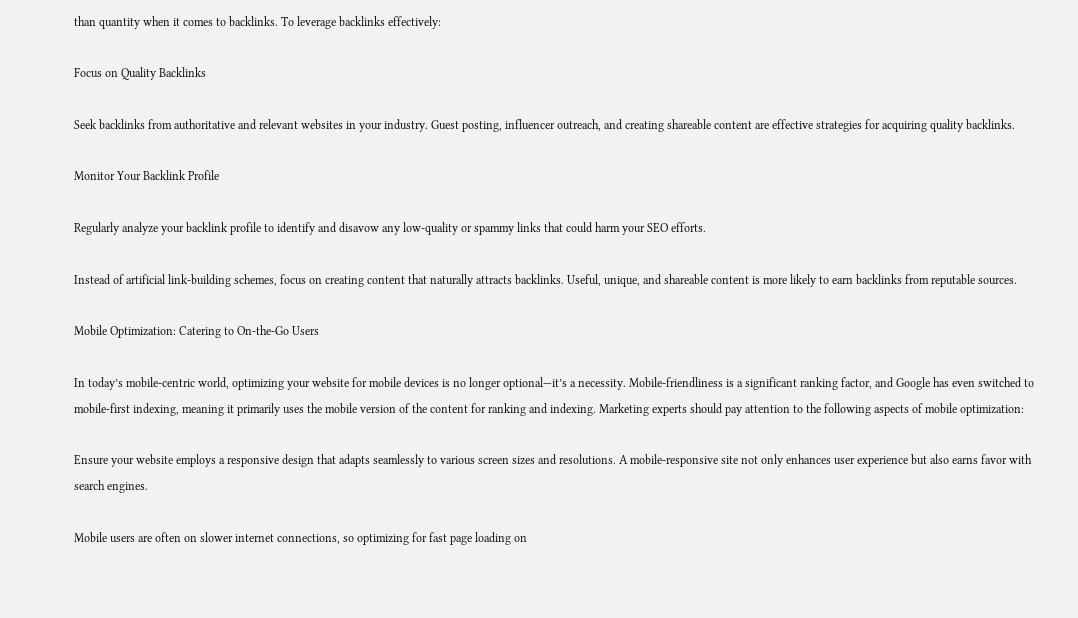than quantity when it comes to backlinks. To leverage backlinks effectively:

Focus on Quality Backlinks

Seek backlinks from authoritative and relevant websites in your industry. Guest posting, influencer outreach, and creating shareable content are effective strategies for acquiring quality backlinks.

Monitor Your Backlink Profile

Regularly analyze your backlink profile to identify and disavow any low-quality or spammy links that could harm your SEO efforts.

Instead of artificial link-building schemes, focus on creating content that naturally attracts backlinks. Useful, unique, and shareable content is more likely to earn backlinks from reputable sources.

Mobile Optimization: Catering to On-the-Go Users

In today’s mobile-centric world, optimizing your website for mobile devices is no longer optional—it’s a necessity. Mobile-friendliness is a significant ranking factor, and Google has even switched to mobile-first indexing, meaning it primarily uses the mobile version of the content for ranking and indexing. Marketing experts should pay attention to the following aspects of mobile optimization:

Ensure your website employs a responsive design that adapts seamlessly to various screen sizes and resolutions. A mobile-responsive site not only enhances user experience but also earns favor with search engines.

Mobile users are often on slower internet connections, so optimizing for fast page loading on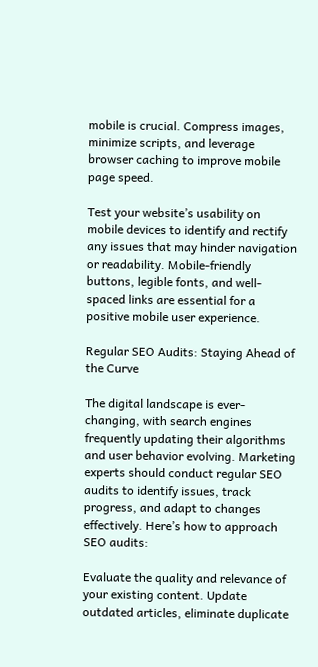mobile is crucial. Compress images, minimize scripts, and leverage browser caching to improve mobile page speed.

Test your website’s usability on mobile devices to identify and rectify any issues that may hinder navigation or readability. Mobile-friendly buttons, legible fonts, and well-spaced links are essential for a positive mobile user experience.

Regular SEO Audits: Staying Ahead of the Curve

The digital landscape is ever-changing, with search engines frequently updating their algorithms and user behavior evolving. Marketing experts should conduct regular SEO audits to identify issues, track progress, and adapt to changes effectively. Here’s how to approach SEO audits:

Evaluate the quality and relevance of your existing content. Update outdated articles, eliminate duplicate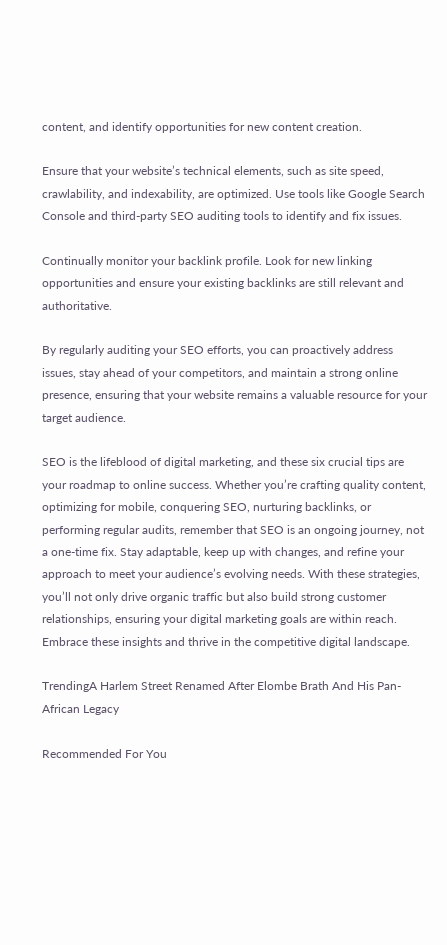content, and identify opportunities for new content creation.

Ensure that your website’s technical elements, such as site speed, crawlability, and indexability, are optimized. Use tools like Google Search Console and third-party SEO auditing tools to identify and fix issues.

Continually monitor your backlink profile. Look for new linking opportunities and ensure your existing backlinks are still relevant and authoritative.

By regularly auditing your SEO efforts, you can proactively address issues, stay ahead of your competitors, and maintain a strong online presence, ensuring that your website remains a valuable resource for your target audience.

SEO is the lifeblood of digital marketing, and these six crucial tips are your roadmap to online success. Whether you’re crafting quality content, optimizing for mobile, conquering SEO, nurturing backlinks, or performing regular audits, remember that SEO is an ongoing journey, not a one-time fix. Stay adaptable, keep up with changes, and refine your approach to meet your audience’s evolving needs. With these strategies, you’ll not only drive organic traffic but also build strong customer relationships, ensuring your digital marketing goals are within reach. Embrace these insights and thrive in the competitive digital landscape.

TrendingA Harlem Street Renamed After Elombe Brath And His Pan-African Legacy

Recommended For You